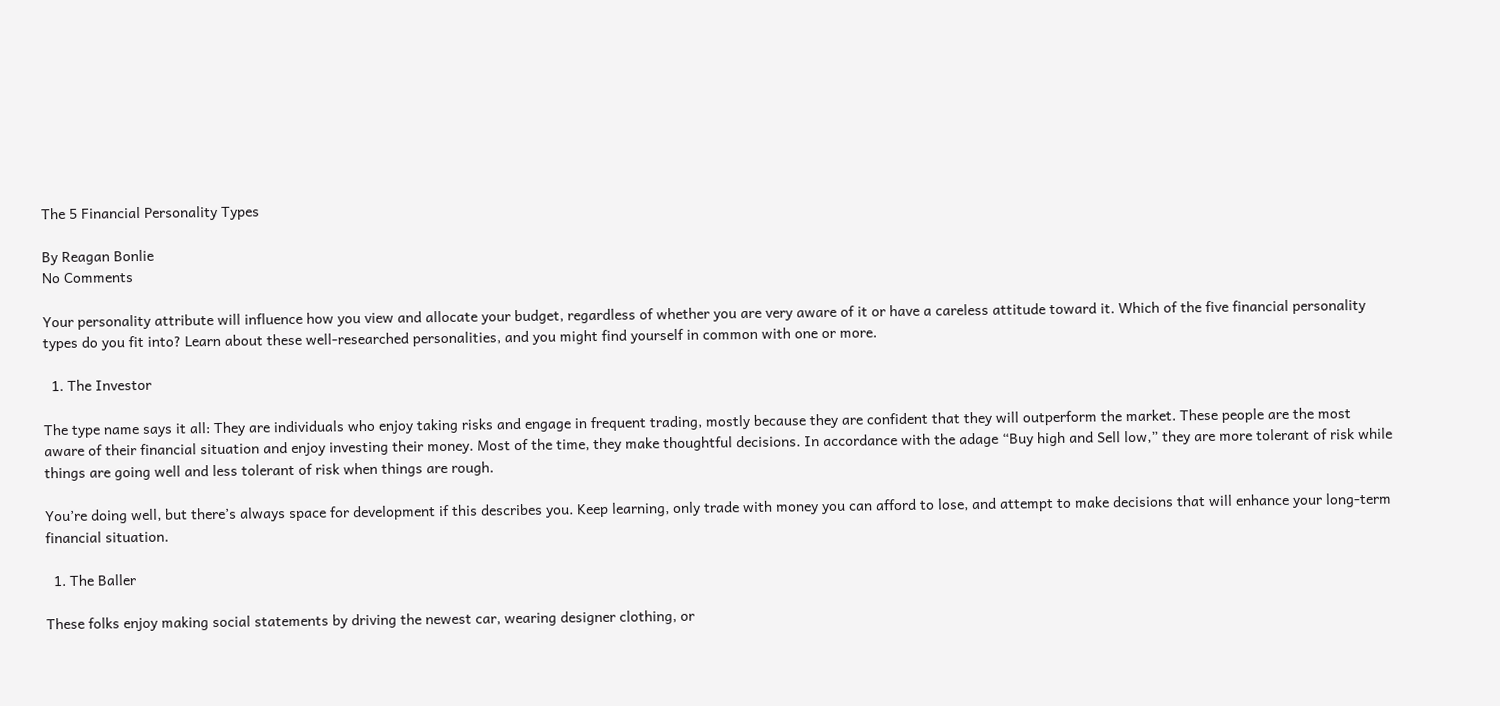The 5 Financial Personality Types

By Reagan Bonlie
No Comments

Your personality attribute will influence how you view and allocate your budget, regardless of whether you are very aware of it or have a careless attitude toward it. Which of the five financial personality types do you fit into? Learn about these well-researched personalities, and you might find yourself in common with one or more.

  1. The Investor

The type name says it all: They are individuals who enjoy taking risks and engage in frequent trading, mostly because they are confident that they will outperform the market. These people are the most aware of their financial situation and enjoy investing their money. Most of the time, they make thoughtful decisions. In accordance with the adage “Buy high and Sell low,” they are more tolerant of risk while things are going well and less tolerant of risk when things are rough.

You’re doing well, but there’s always space for development if this describes you. Keep learning, only trade with money you can afford to lose, and attempt to make decisions that will enhance your long-term financial situation.

  1. The Baller

These folks enjoy making social statements by driving the newest car, wearing designer clothing, or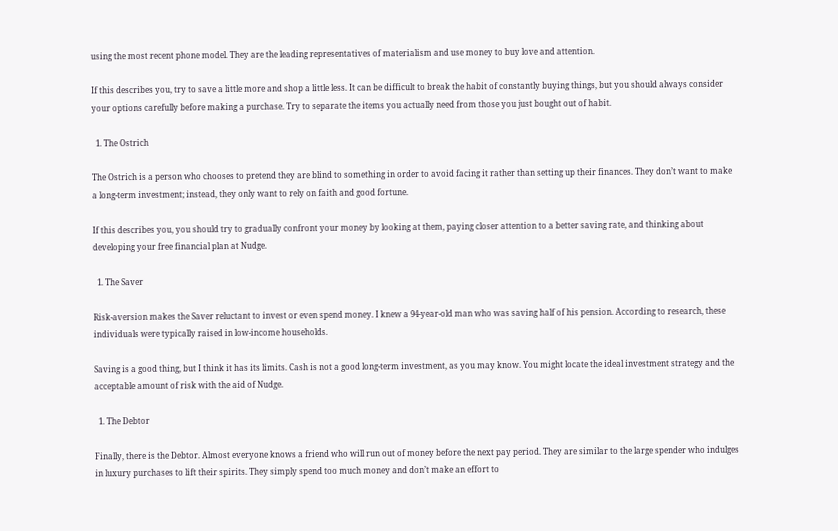using the most recent phone model. They are the leading representatives of materialism and use money to buy love and attention.

If this describes you, try to save a little more and shop a little less. It can be difficult to break the habit of constantly buying things, but you should always consider your options carefully before making a purchase. Try to separate the items you actually need from those you just bought out of habit.

  1. The Ostrich

The Ostrich is a person who chooses to pretend they are blind to something in order to avoid facing it rather than setting up their finances. They don’t want to make a long-term investment; instead, they only want to rely on faith and good fortune.

If this describes you, you should try to gradually confront your money by looking at them, paying closer attention to a better saving rate, and thinking about developing your free financial plan at Nudge.

  1. The Saver

Risk-aversion makes the Saver reluctant to invest or even spend money. I knew a 94-year-old man who was saving half of his pension. According to research, these individuals were typically raised in low-income households.

Saving is a good thing, but I think it has its limits. Cash is not a good long-term investment, as you may know. You might locate the ideal investment strategy and the acceptable amount of risk with the aid of Nudge.

  1. The Debtor

Finally, there is the Debtor. Almost everyone knows a friend who will run out of money before the next pay period. They are similar to the large spender who indulges in luxury purchases to lift their spirits. They simply spend too much money and don’t make an effort to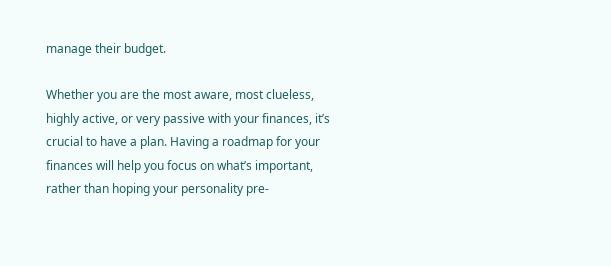manage their budget.

Whether you are the most aware, most clueless, highly active, or very passive with your finances, it’s crucial to have a plan. Having a roadmap for your finances will help you focus on what’s important, rather than hoping your personality pre-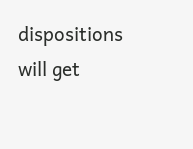dispositions will get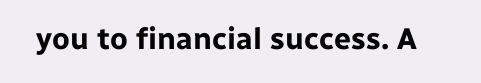you to financial success. A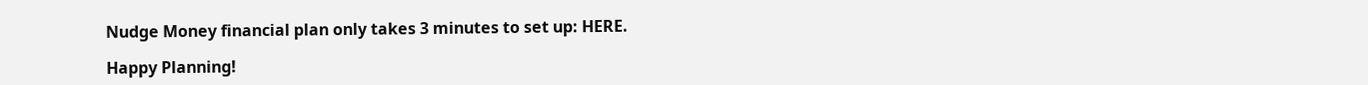Nudge Money financial plan only takes 3 minutes to set up: HERE.

Happy Planning!